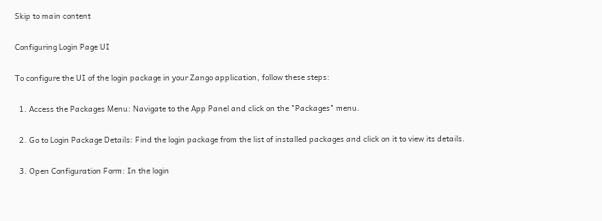Skip to main content

Configuring Login Page UI

To configure the UI of the login package in your Zango application, follow these steps:

  1. Access the Packages Menu: Navigate to the App Panel and click on the "Packages" menu.

  2. Go to Login Package Details: Find the login package from the list of installed packages and click on it to view its details.

  3. Open Configuration Form: In the login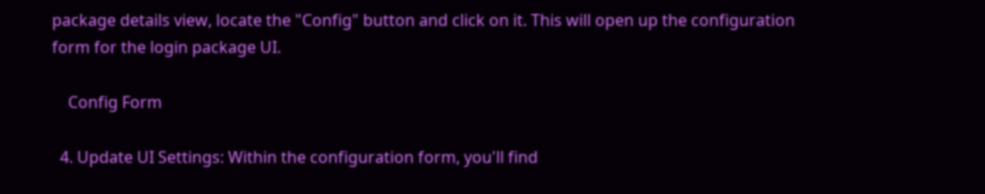package details view, locate the "Config" button and click on it. This will open up the configuration form for the login package UI.

    Config Form

  4. Update UI Settings: Within the configuration form, you'll find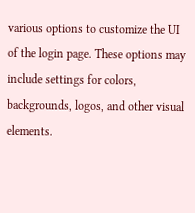various options to customize the UI of the login page. These options may include settings for colors, backgrounds, logos, and other visual elements.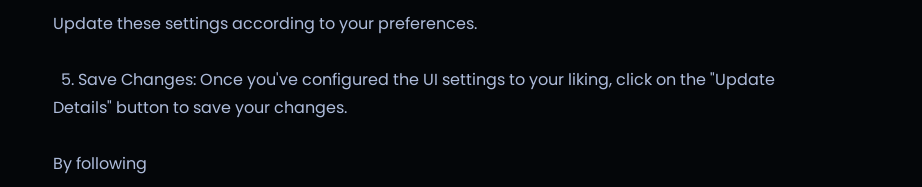Update these settings according to your preferences.

  5. Save Changes: Once you've configured the UI settings to your liking, click on the "Update Details" button to save your changes.

By following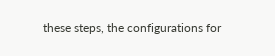these steps, the configurations for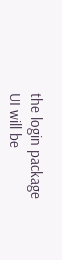the login package UI will be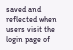saved and reflected when users visit the login page of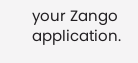your Zango application.